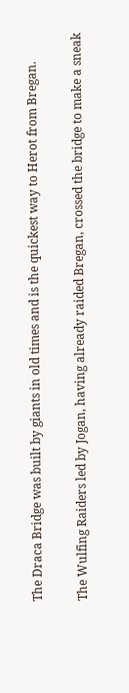The Draca Bridge was built by giants in old times and is the quickest way to Herot from Bregan.


The Wulfing Raiders led by Jogan, having already raided Bregan, crossed the bridge to make a sneak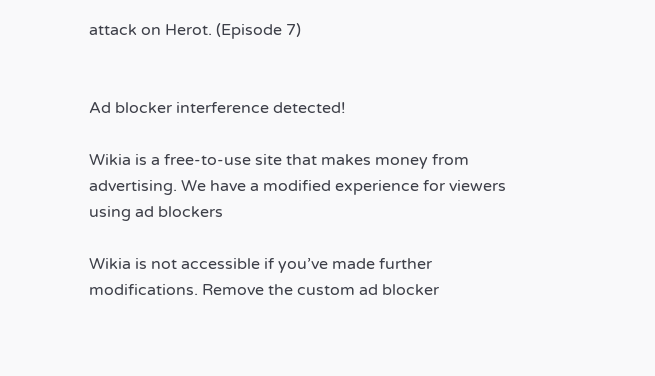attack on Herot. (Episode 7)


Ad blocker interference detected!

Wikia is a free-to-use site that makes money from advertising. We have a modified experience for viewers using ad blockers

Wikia is not accessible if you’ve made further modifications. Remove the custom ad blocker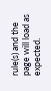rule(s) and the page will load as expected.